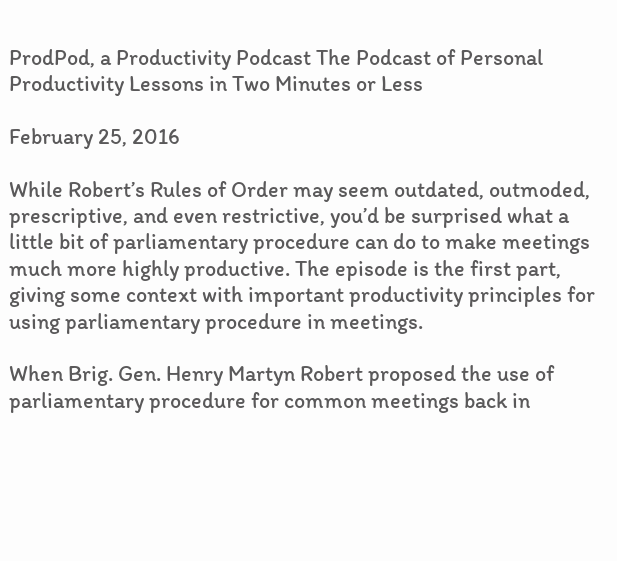ProdPod, a Productivity Podcast The Podcast of Personal Productivity Lessons in Two Minutes or Less

February 25, 2016

While Robert’s Rules of Order may seem outdated, outmoded, prescriptive, and even restrictive, you’d be surprised what a little bit of parliamentary procedure can do to make meetings much more highly productive. The episode is the first part, giving some context with important productivity principles for using parliamentary procedure in meetings.

When Brig. Gen. Henry Martyn Robert proposed the use of parliamentary procedure for common meetings back in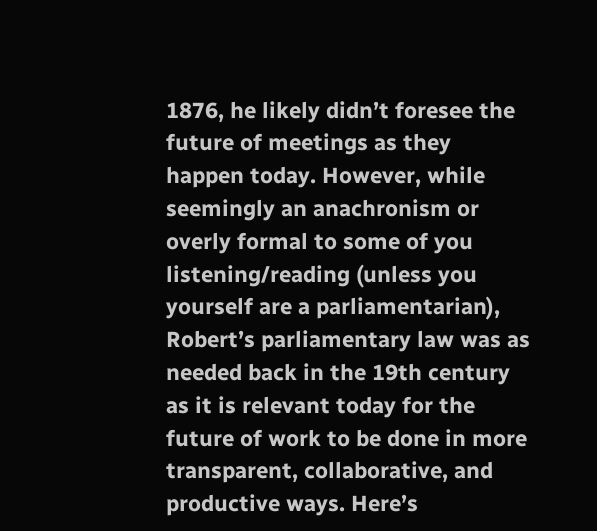1876, he likely didn’t foresee the future of meetings as they happen today. However, while seemingly an anachronism or overly formal to some of you listening/reading (unless you yourself are a parliamentarian), Robert’s parliamentary law was as needed back in the 19th century as it is relevant today for the future of work to be done in more transparent, collaborative, and productive ways. Here’s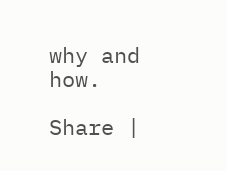why and how.

Share |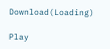Download(Loading)

Play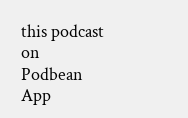this podcast on Podbean App